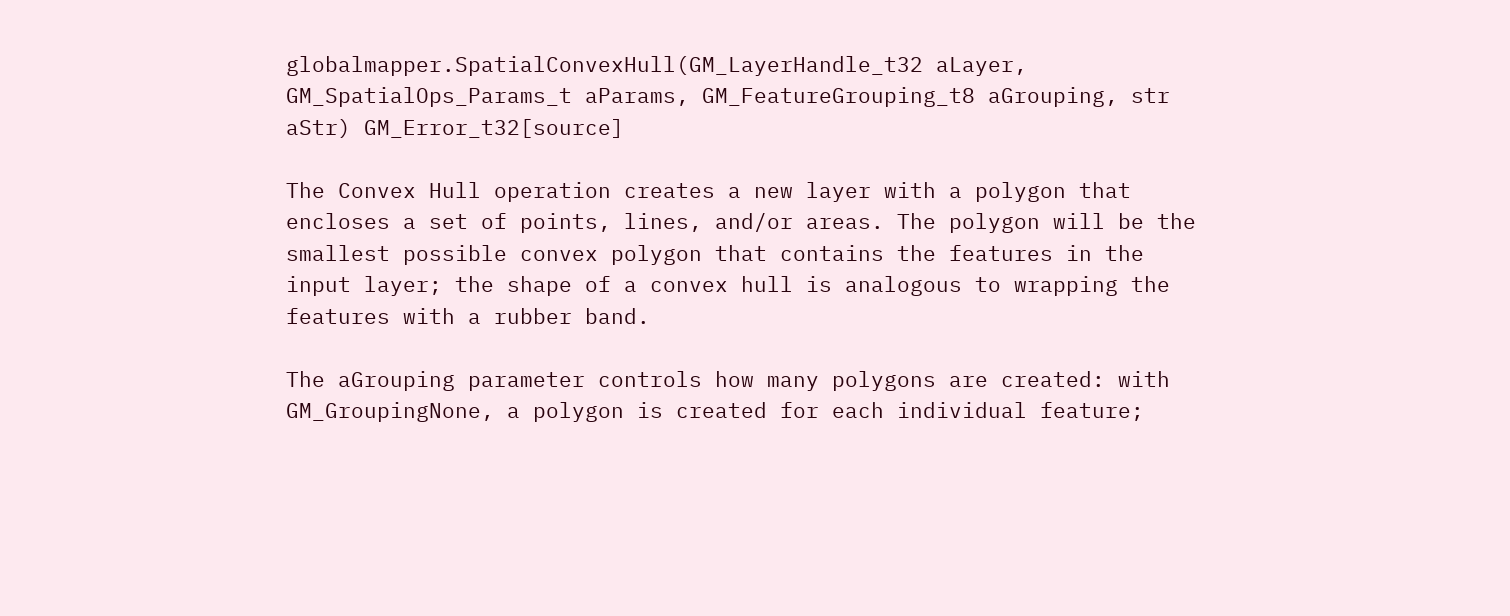globalmapper.SpatialConvexHull(GM_LayerHandle_t32 aLayer, GM_SpatialOps_Params_t aParams, GM_FeatureGrouping_t8 aGrouping, str aStr) GM_Error_t32[source]

The Convex Hull operation creates a new layer with a polygon that encloses a set of points, lines, and/or areas. The polygon will be the smallest possible convex polygon that contains the features in the input layer; the shape of a convex hull is analogous to wrapping the features with a rubber band.

The aGrouping parameter controls how many polygons are created: with GM_GroupingNone, a polygon is created for each individual feature;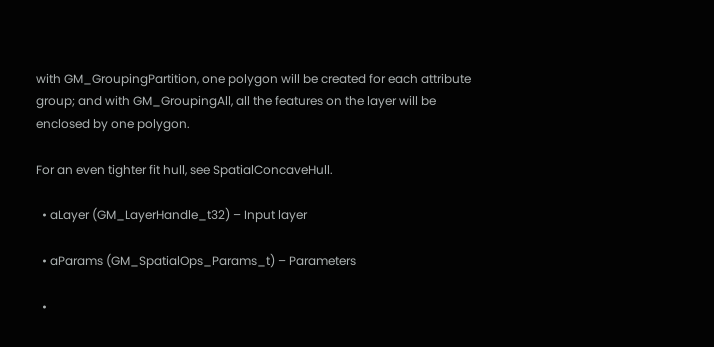with GM_GroupingPartition, one polygon will be created for each attribute group; and with GM_GroupingAll, all the features on the layer will be enclosed by one polygon.

For an even tighter fit hull, see SpatialConcaveHull.

  • aLayer (GM_LayerHandle_t32) – Input layer

  • aParams (GM_SpatialOps_Params_t) – Parameters

  •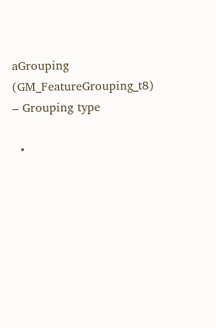aGrouping (GM_FeatureGrouping_t8) – Grouping type

  •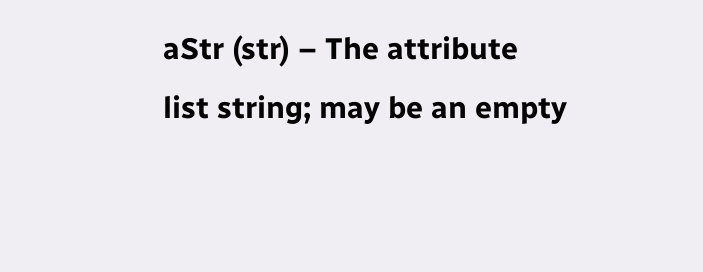aStr (str) – The attribute list string; may be an empty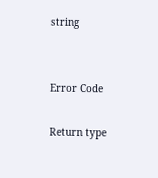string


Error Code

Return type